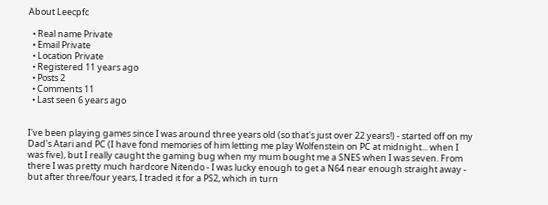About Leecpfc

  • Real name Private
  • Email Private
  • Location Private
  • Registered 11 years ago
  • Posts 2
  • Comments 11
  • Last seen 6 years ago


I've been playing games since I was around three years old (so that's just over 22 years!) - started off on my Dad's Atari and PC (I have fond memories of him letting me play Wolfenstein on PC at midnight... when I was five), but I really caught the gaming bug when my mum bought me a SNES when I was seven. From there I was pretty much hardcore Nitendo - I was lucky enough to get a N64 near enough straight away - but after three/four years, I traded it for a PS2, which in turn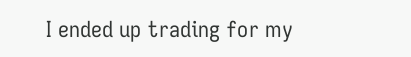I ended up trading for my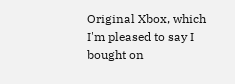Original Xbox, which I'm pleased to say I bought on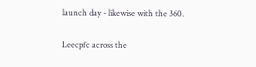launch day - likewise with the 360.

Leecpfc across the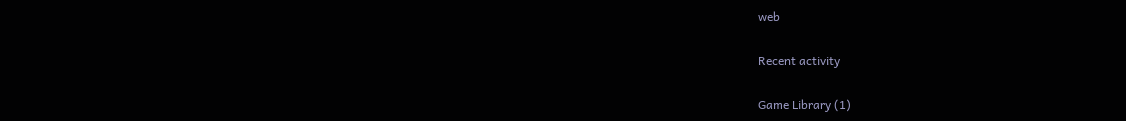web

Recent activity

Game Library (1)